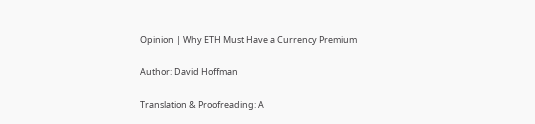Opinion | Why ETH Must Have a Currency Premium

Author: David Hoffman

Translation & Proofreading: A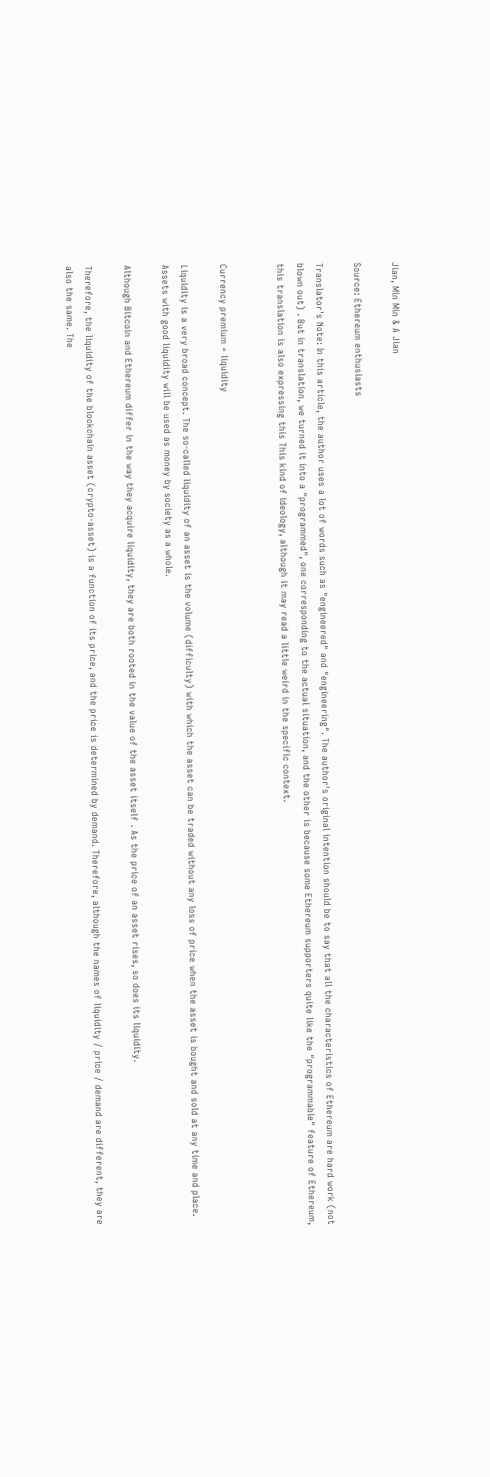Jian, Min Min & A Jian

Source: Ethereum enthusiasts

Translator's Note: In this article, the author uses a lot of words such as "engineered" and "engineering". The author's original intention should be to say that all the characteristics of Ethereum are hard work (not blown out) . But in translation, we turned it into a "programmed", one corresponding to the actual situation, and the other is because some Ethereum supporters quite like the "programmable" feature of Ethereum, this translation is also expressing this This kind of ideology, although it may read a little weird in the specific context.


Currency premium = liquidity

Liquidity is a very broad concept. The so-called liquidity of an asset is the volume (difficulty) with which the asset can be traded without any loss of price when the asset is bought and sold at any time and place. Assets with good liquidity will be used as money by society as a whole.

Although Bitcoin and Ethereum differ in the way they acquire liquidity, they are both rooted in the value of the asset itself . As the price of an asset rises, so does its liquidity.

Therefore, the liquidity of the blockchain asset (crypto-asset) is a function of its price, and the price is determined by demand. Therefore, although the names of liquidity / price / demand are different, they are also the same. The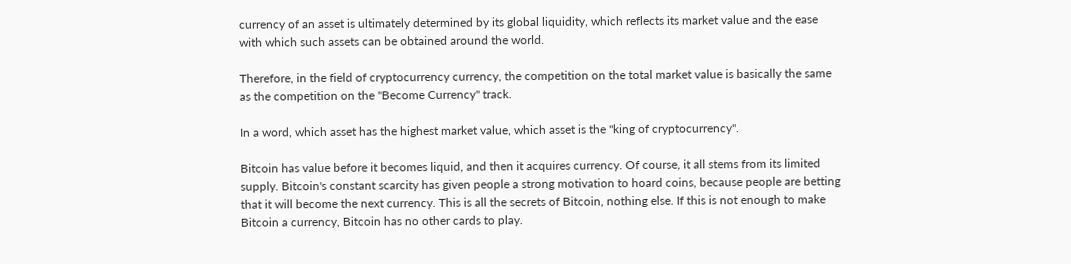currency of an asset is ultimately determined by its global liquidity, which reflects its market value and the ease with which such assets can be obtained around the world.

Therefore, in the field of cryptocurrency currency, the competition on the total market value is basically the same as the competition on the "Become Currency" track.

In a word, which asset has the highest market value, which asset is the "king of cryptocurrency".

Bitcoin has value before it becomes liquid, and then it acquires currency. Of course, it all stems from its limited supply. Bitcoin's constant scarcity has given people a strong motivation to hoard coins, because people are betting that it will become the next currency. This is all the secrets of Bitcoin, nothing else. If this is not enough to make Bitcoin a currency, Bitcoin has no other cards to play.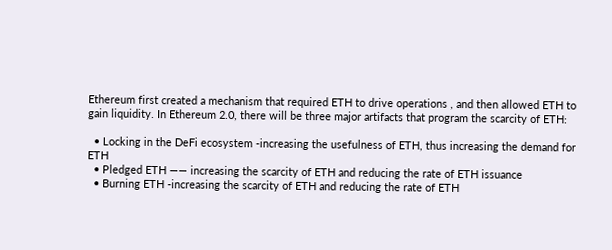Ethereum first created a mechanism that required ETH to drive operations , and then allowed ETH to gain liquidity. In Ethereum 2.0, there will be three major artifacts that program the scarcity of ETH:

  • Locking in the DeFi ecosystem -increasing the usefulness of ETH, thus increasing the demand for ETH
  • Pledged ETH —— increasing the scarcity of ETH and reducing the rate of ETH issuance
  • Burning ETH -increasing the scarcity of ETH and reducing the rate of ETH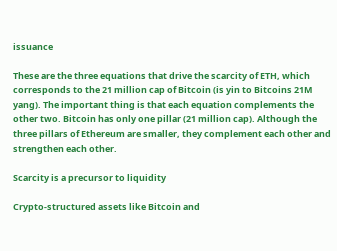issuance

These are the three equations that drive the scarcity of ETH, which corresponds to the 21 million cap of Bitcoin (is yin to Bitcoins 21M yang). The important thing is that each equation complements the other two. Bitcoin has only one pillar (21 million cap). Although the three pillars of Ethereum are smaller, they complement each other and strengthen each other.

Scarcity is a precursor to liquidity

Crypto-structured assets like Bitcoin and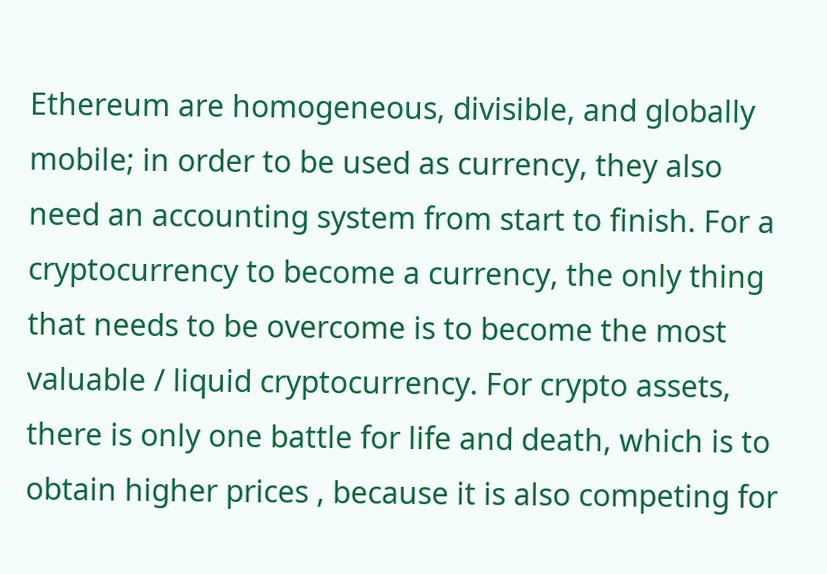Ethereum are homogeneous, divisible, and globally mobile; in order to be used as currency, they also need an accounting system from start to finish. For a cryptocurrency to become a currency, the only thing that needs to be overcome is to become the most valuable / liquid cryptocurrency. For crypto assets, there is only one battle for life and death, which is to obtain higher prices , because it is also competing for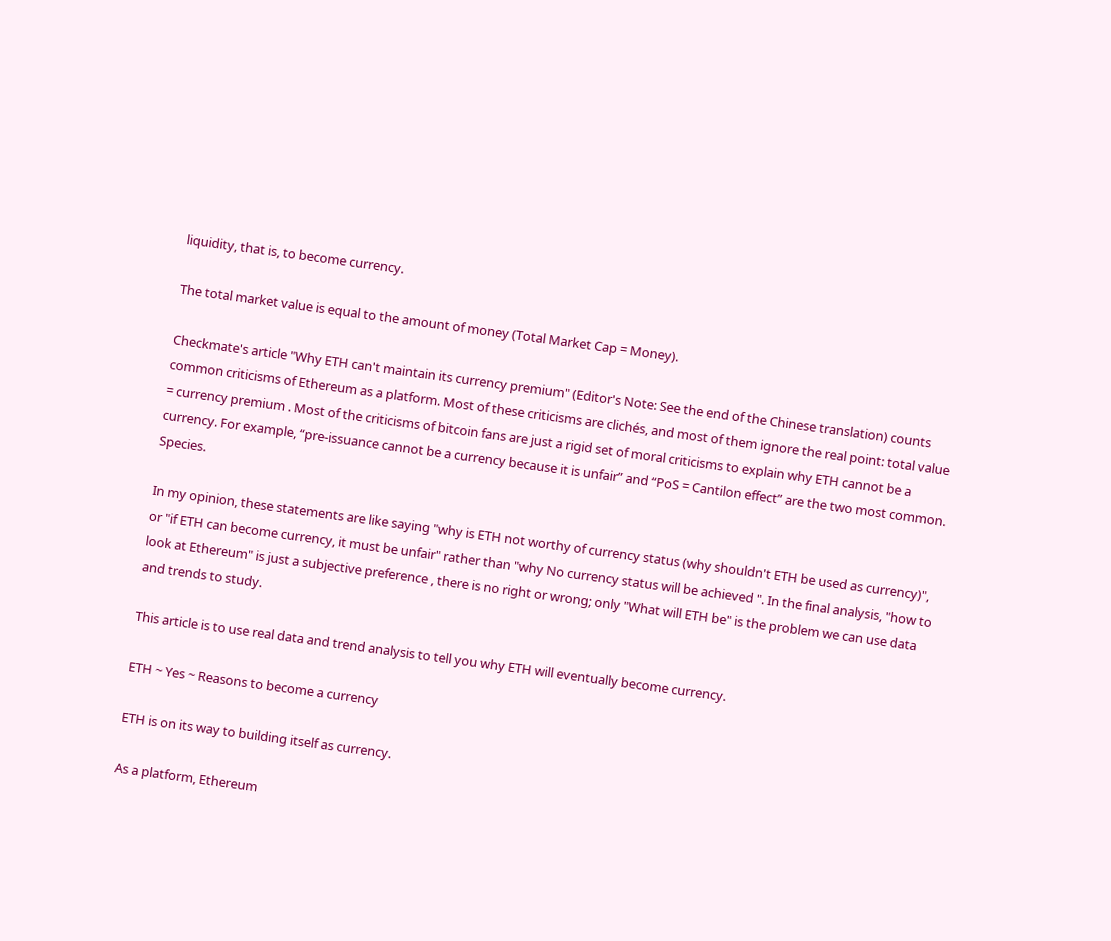liquidity, that is, to become currency.

The total market value is equal to the amount of money (Total Market Cap = Money).

Checkmate's article "Why ETH can't maintain its currency premium" (Editor's Note: See the end of the Chinese translation) counts common criticisms of Ethereum as a platform. Most of these criticisms are clichés, and most of them ignore the real point: total value = currency premium . Most of the criticisms of bitcoin fans are just a rigid set of moral criticisms to explain why ETH cannot be a currency. For example, “pre-issuance cannot be a currency because it is unfair” and “PoS = Cantilon effect” are the two most common. Species.

In my opinion, these statements are like saying "why is ETH not worthy of currency status (why shouldn't ETH be used as currency)", or "if ETH can become currency, it must be unfair" rather than "why No currency status will be achieved ". In the final analysis, "how to look at Ethereum" is just a subjective preference , there is no right or wrong; only "What will ETH be" is the problem we can use data and trends to study.

This article is to use real data and trend analysis to tell you why ETH will eventually become currency.

ETH ~ Yes ~ Reasons to become a currency

ETH is on its way to building itself as currency.

As a platform, Ethereum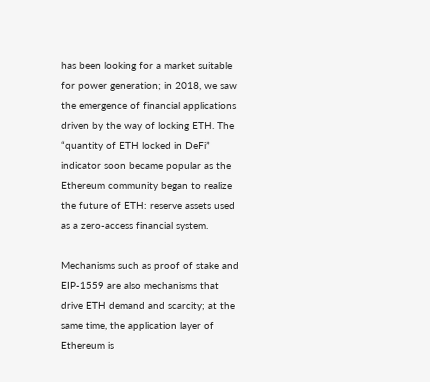has been looking for a market suitable for power generation; in 2018, we saw the emergence of financial applications driven by the way of locking ETH. The “quantity of ETH locked in DeFi” indicator soon became popular as the Ethereum community began to realize the future of ETH: reserve assets used as a zero-access financial system.

Mechanisms such as proof of stake and EIP-1559 are also mechanisms that drive ETH demand and scarcity; at the same time, the application layer of Ethereum is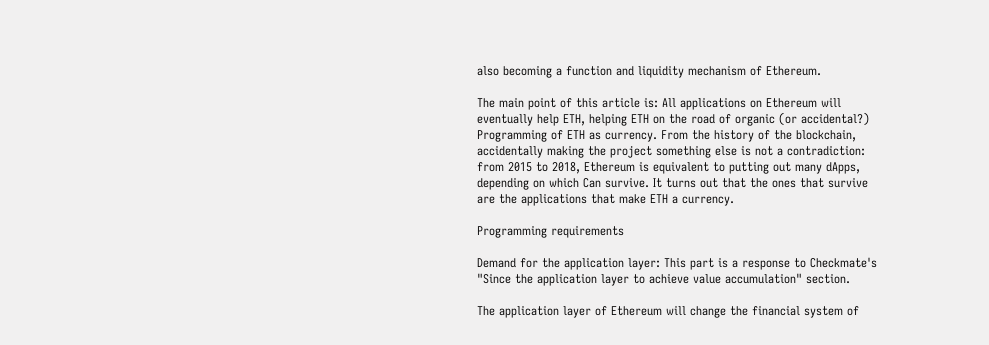also becoming a function and liquidity mechanism of Ethereum.

The main point of this article is: All applications on Ethereum will eventually help ETH, helping ETH on the road of organic (or accidental?) Programming of ETH as currency. From the history of the blockchain, accidentally making the project something else is not a contradiction: from 2015 to 2018, Ethereum is equivalent to putting out many dApps, depending on which Can survive. It turns out that the ones that survive are the applications that make ETH a currency.

Programming requirements

Demand for the application layer: This part is a response to Checkmate's "Since the application layer to achieve value accumulation" section.

The application layer of Ethereum will change the financial system of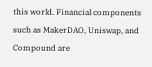this world. Financial components such as MakerDAO, Uniswap, and Compound are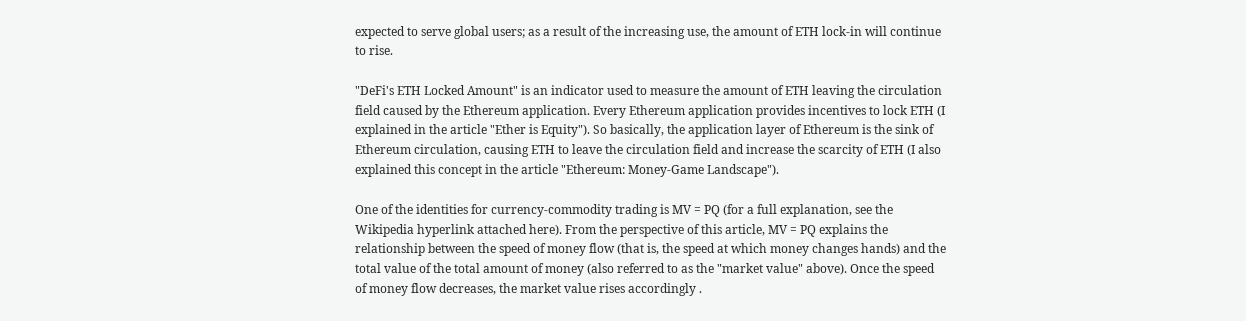expected to serve global users; as a result of the increasing use, the amount of ETH lock-in will continue to rise.

"DeFi's ETH Locked Amount" is an indicator used to measure the amount of ETH leaving the circulation field caused by the Ethereum application. Every Ethereum application provides incentives to lock ETH (I explained in the article "Ether is Equity"). So basically, the application layer of Ethereum is the sink of Ethereum circulation, causing ETH to leave the circulation field and increase the scarcity of ETH (I also explained this concept in the article "Ethereum: Money-Game Landscape").

One of the identities for currency-commodity trading is MV = PQ (for a full explanation, see the Wikipedia hyperlink attached here). From the perspective of this article, MV = PQ explains the relationship between the speed of money flow (that is, the speed at which money changes hands) and the total value of the total amount of money (also referred to as the "market value" above). Once the speed of money flow decreases, the market value rises accordingly .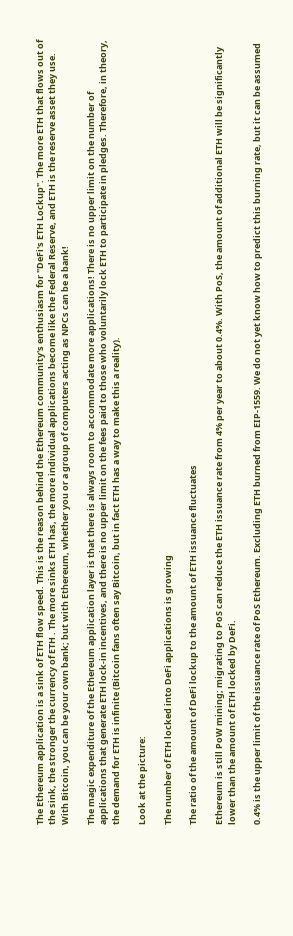The Ethereum application is a sink of ETH flow speed. This is the reason behind the Ethereum community's enthusiasm for "DeFi's ETH Lockup". The more ETH that flows out of the sink, the stronger the currency of ETH . The more sinks ETH has, the more individual applications become like the Federal Reserve, and ETH is the reserve asset they use. With Bitcoin, you can be your own bank; but with Ethereum, whether you or a group of computers acting as NPCs can be a bank!

The magic expenditure of the Ethereum application layer is that there is always room to accommodate more applications! There is no upper limit on the number of applications that generate ETH lock-in incentives, and there is no upper limit on the fees paid to those who voluntarily lock ETH to participate in pledges. Therefore, in theory, the demand for ETH is infinite (Bitcoin fans often say Bitcoin, but in fact ETH has a way to make this a reality).

Look at the picture:

The number of ETH locked into DeFi applications is growing

The ratio of the amount of DeFi lockup to the amount of ETH issuance fluctuates

Ethereum is still PoW mining; migrating to PoS can reduce the ETH issuance rate from 4% per year to about 0.4%. With PoS, the amount of additional ETH will be significantly lower than the amount of ETH locked by DeFi.

0.4% is the upper limit of the issuance rate of PoS Ethereum. Excluding ETH burned from EIP-1559. We do not yet know how to predict this burning rate, but it can be assumed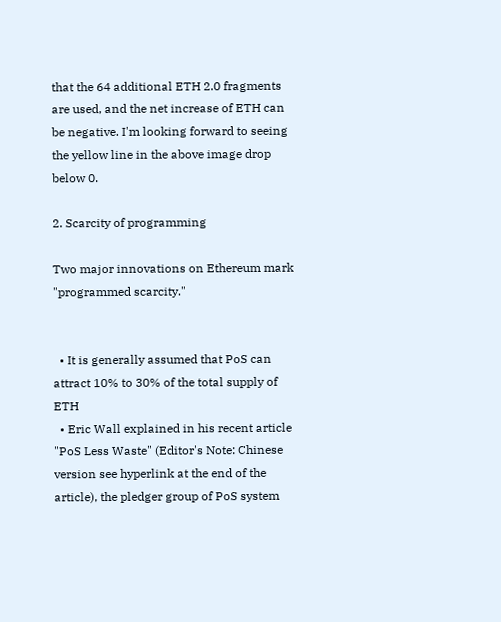that the 64 additional ETH 2.0 fragments are used, and the net increase of ETH can be negative. I'm looking forward to seeing the yellow line in the above image drop below 0.

2. Scarcity of programming

Two major innovations on Ethereum mark "programmed scarcity."


  • It is generally assumed that PoS can attract 10% to 30% of the total supply of ETH
  • Eric Wall explained in his recent article "PoS Less Waste" (Editor's Note: Chinese version see hyperlink at the end of the article), the pledger group of PoS system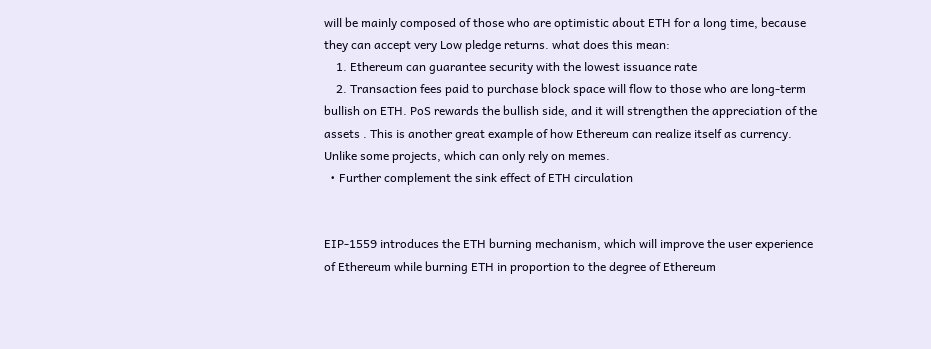will be mainly composed of those who are optimistic about ETH for a long time, because they can accept very Low pledge returns. what does this mean:
    1. Ethereum can guarantee security with the lowest issuance rate
    2. Transaction fees paid to purchase block space will flow to those who are long-term bullish on ETH. PoS rewards the bullish side, and it will strengthen the appreciation of the assets . This is another great example of how Ethereum can realize itself as currency. Unlike some projects, which can only rely on memes.
  • Further complement the sink effect of ETH circulation


EIP-1559 introduces the ETH burning mechanism, which will improve the user experience of Ethereum while burning ETH in proportion to the degree of Ethereum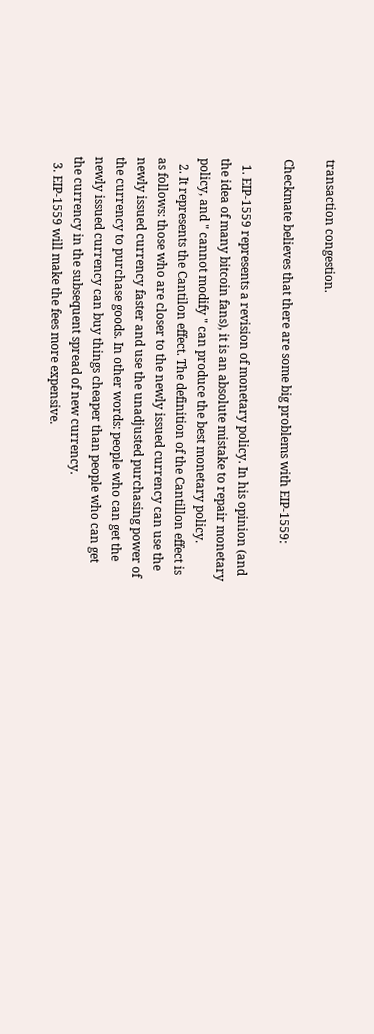transaction congestion.

Checkmate believes that there are some big problems with EIP-1559:

  1. EIP-1559 represents a revision of monetary policy. In his opinion (and the idea of many bitcoin fans), it is an absolute mistake to repair monetary policy, and " cannot modify " can produce the best monetary policy.
  2. It represents the Cantilon effect. The definition of the Cantillon effect is as follows: those who are closer to the newly issued currency can use the newly issued currency faster and use the unadjusted purchasing power of the currency to purchase goods. In other words: people who can get the newly issued currency can buy things cheaper than people who can get the currency in the subsequent spread of new currency.
  3. EIP-1559 will make the fees more expensive.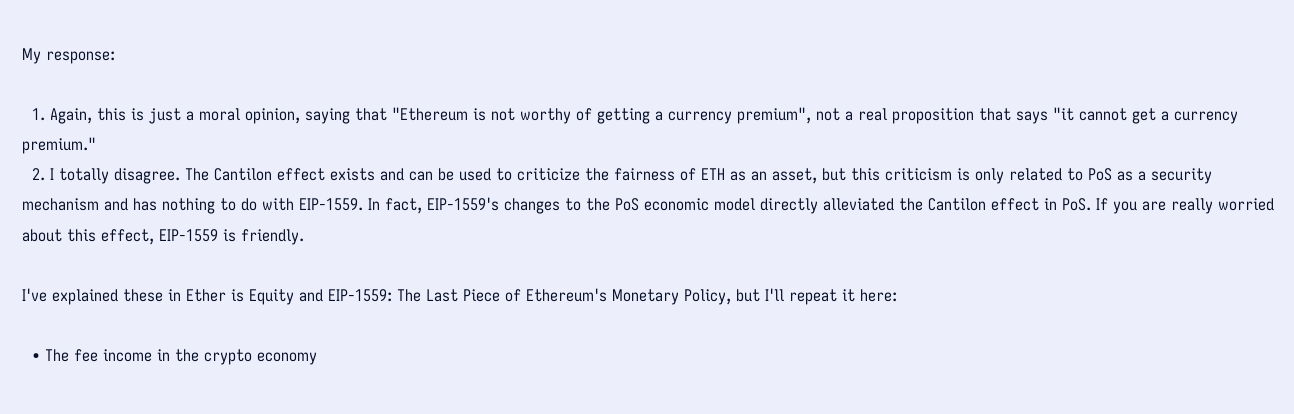My response:

  1. Again, this is just a moral opinion, saying that "Ethereum is not worthy of getting a currency premium", not a real proposition that says "it cannot get a currency premium."
  2. I totally disagree. The Cantilon effect exists and can be used to criticize the fairness of ETH as an asset, but this criticism is only related to PoS as a security mechanism and has nothing to do with EIP-1559. In fact, EIP-1559's changes to the PoS economic model directly alleviated the Cantilon effect in PoS. If you are really worried about this effect, EIP-1559 is friendly.

I've explained these in Ether is Equity and EIP-1559: The Last Piece of Ethereum's Monetary Policy, but I'll repeat it here:

  • The fee income in the crypto economy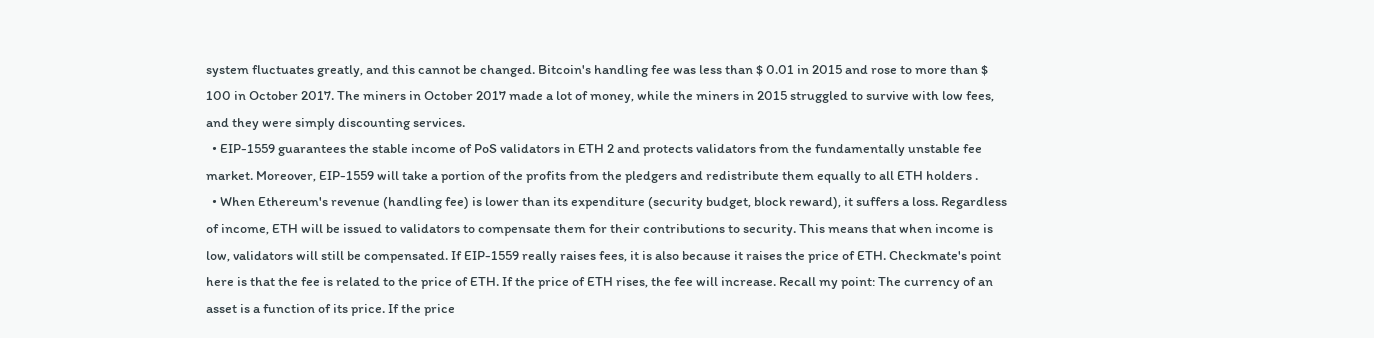system fluctuates greatly, and this cannot be changed. Bitcoin's handling fee was less than $ 0.01 in 2015 and rose to more than $ 100 in October 2017. The miners in October 2017 made a lot of money, while the miners in 2015 struggled to survive with low fees, and they were simply discounting services.
  • EIP-1559 guarantees the stable income of PoS validators in ETH 2 and protects validators from the fundamentally unstable fee market. Moreover, EIP-1559 will take a portion of the profits from the pledgers and redistribute them equally to all ETH holders .
  • When Ethereum's revenue (handling fee) is lower than its expenditure (security budget, block reward), it suffers a loss. Regardless of income, ETH will be issued to validators to compensate them for their contributions to security. This means that when income is low, validators will still be compensated. If EIP-1559 really raises fees, it is also because it raises the price of ETH. Checkmate's point here is that the fee is related to the price of ETH. If the price of ETH rises, the fee will increase. Recall my point: The currency of an asset is a function of its price. If the price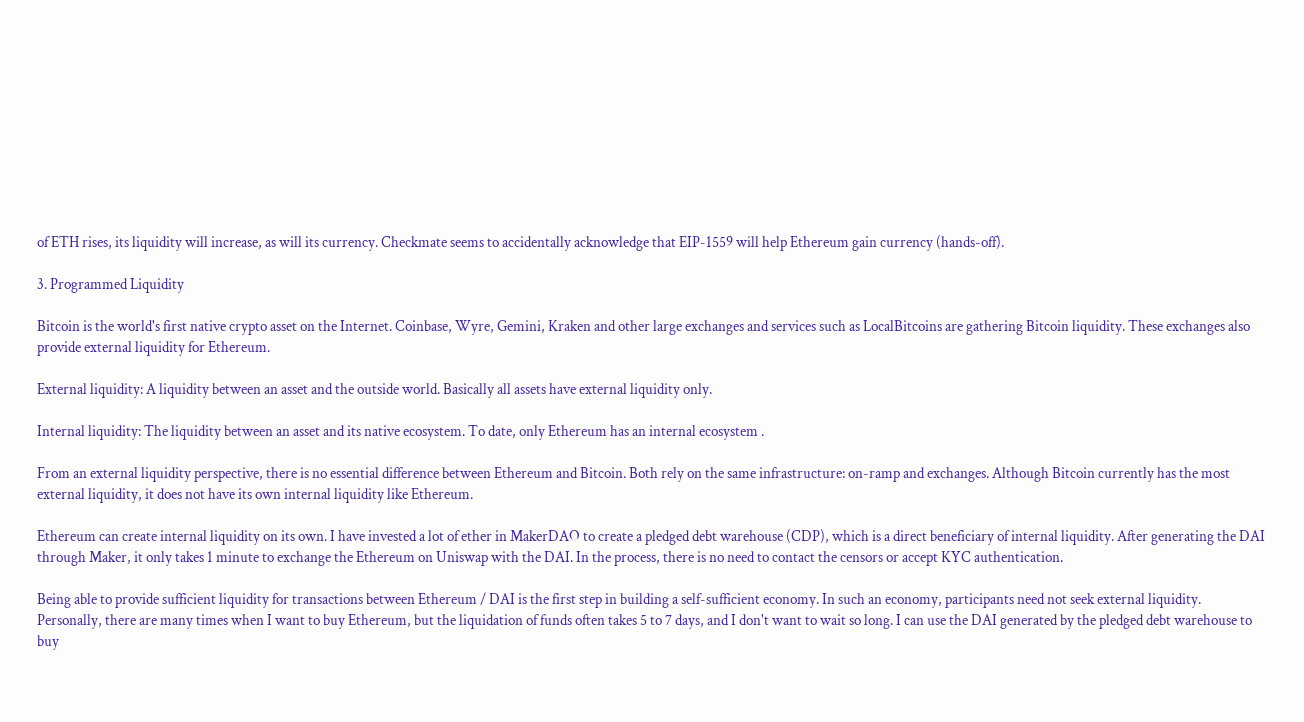of ETH rises, its liquidity will increase, as will its currency. Checkmate seems to accidentally acknowledge that EIP-1559 will help Ethereum gain currency (hands-off).

3. Programmed Liquidity

Bitcoin is the world's first native crypto asset on the Internet. Coinbase, Wyre, Gemini, Kraken and other large exchanges and services such as LocalBitcoins are gathering Bitcoin liquidity. These exchanges also provide external liquidity for Ethereum.

External liquidity: A liquidity between an asset and the outside world. Basically all assets have external liquidity only.

Internal liquidity: The liquidity between an asset and its native ecosystem. To date, only Ethereum has an internal ecosystem .

From an external liquidity perspective, there is no essential difference between Ethereum and Bitcoin. Both rely on the same infrastructure: on-ramp and exchanges. Although Bitcoin currently has the most external liquidity, it does not have its own internal liquidity like Ethereum.

Ethereum can create internal liquidity on its own. I have invested a lot of ether in MakerDAO to create a pledged debt warehouse (CDP), which is a direct beneficiary of internal liquidity. After generating the DAI through Maker, it only takes 1 minute to exchange the Ethereum on Uniswap with the DAI. In the process, there is no need to contact the censors or accept KYC authentication.

Being able to provide sufficient liquidity for transactions between Ethereum / DAI is the first step in building a self-sufficient economy. In such an economy, participants need not seek external liquidity. Personally, there are many times when I want to buy Ethereum, but the liquidation of funds often takes 5 to 7 days, and I don't want to wait so long. I can use the DAI generated by the pledged debt warehouse to buy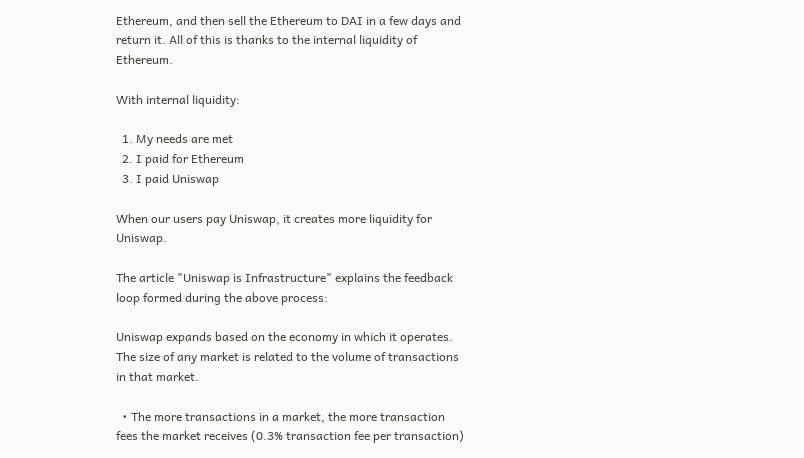Ethereum, and then sell the Ethereum to DAI in a few days and return it. All of this is thanks to the internal liquidity of Ethereum.

With internal liquidity:

  1. My needs are met
  2. I paid for Ethereum
  3. I paid Uniswap

When our users pay Uniswap, it creates more liquidity for Uniswap.

The article "Uniswap is Infrastructure" explains the feedback loop formed during the above process:

Uniswap expands based on the economy in which it operates. The size of any market is related to the volume of transactions in that market.

  • The more transactions in a market, the more transaction fees the market receives (0.3% transaction fee per transaction)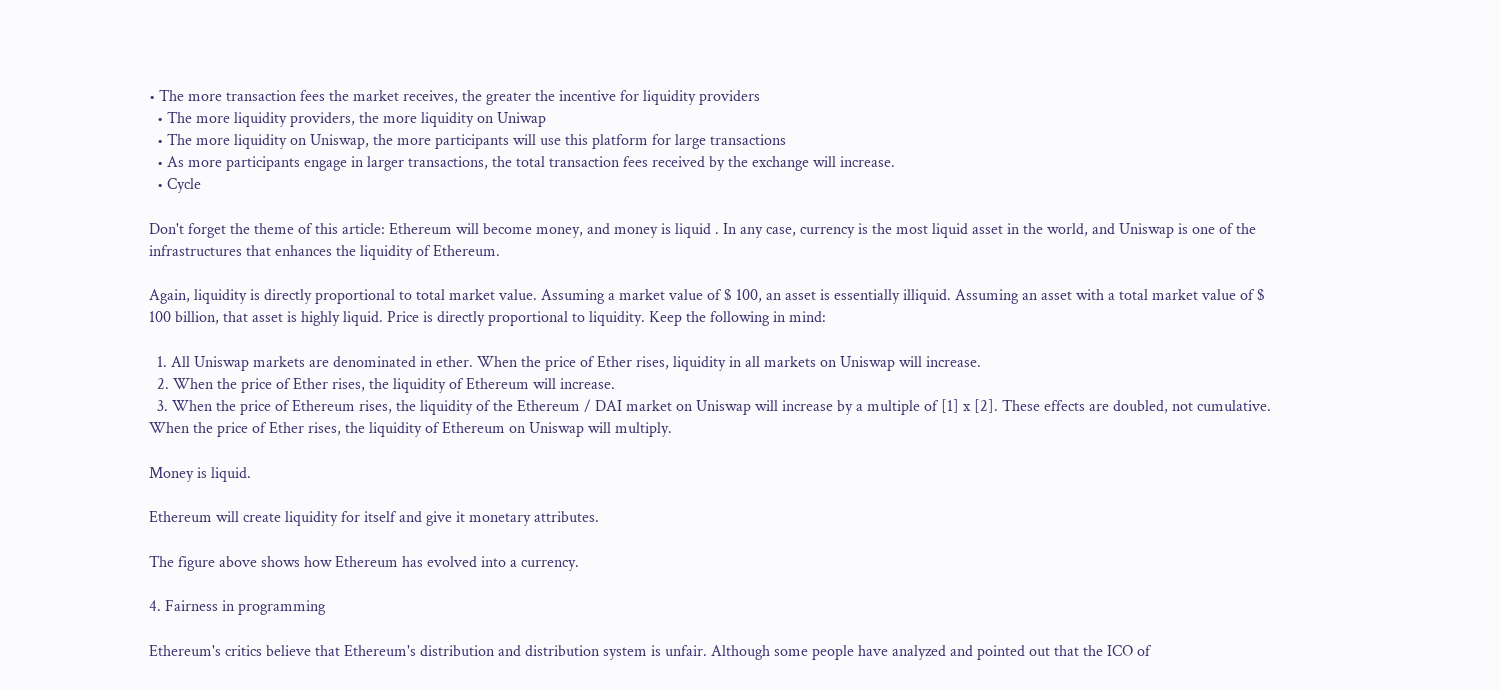• The more transaction fees the market receives, the greater the incentive for liquidity providers
  • The more liquidity providers, the more liquidity on Uniwap
  • The more liquidity on Uniswap, the more participants will use this platform for large transactions
  • As more participants engage in larger transactions, the total transaction fees received by the exchange will increase.
  • Cycle

Don't forget the theme of this article: Ethereum will become money, and money is liquid . In any case, currency is the most liquid asset in the world, and Uniswap is one of the infrastructures that enhances the liquidity of Ethereum.

Again, liquidity is directly proportional to total market value. Assuming a market value of $ 100, an asset is essentially illiquid. Assuming an asset with a total market value of $ 100 billion, that asset is highly liquid. Price is directly proportional to liquidity. Keep the following in mind:

  1. All Uniswap markets are denominated in ether. When the price of Ether rises, liquidity in all markets on Uniswap will increase.
  2. When the price of Ether rises, the liquidity of Ethereum will increase.
  3. When the price of Ethereum rises, the liquidity of the Ethereum / DAI market on Uniswap will increase by a multiple of [1] x [2]. These effects are doubled, not cumulative. When the price of Ether rises, the liquidity of Ethereum on Uniswap will multiply.

Money is liquid.

Ethereum will create liquidity for itself and give it monetary attributes.

The figure above shows how Ethereum has evolved into a currency.

4. Fairness in programming

Ethereum's critics believe that Ethereum's distribution and distribution system is unfair. Although some people have analyzed and pointed out that the ICO of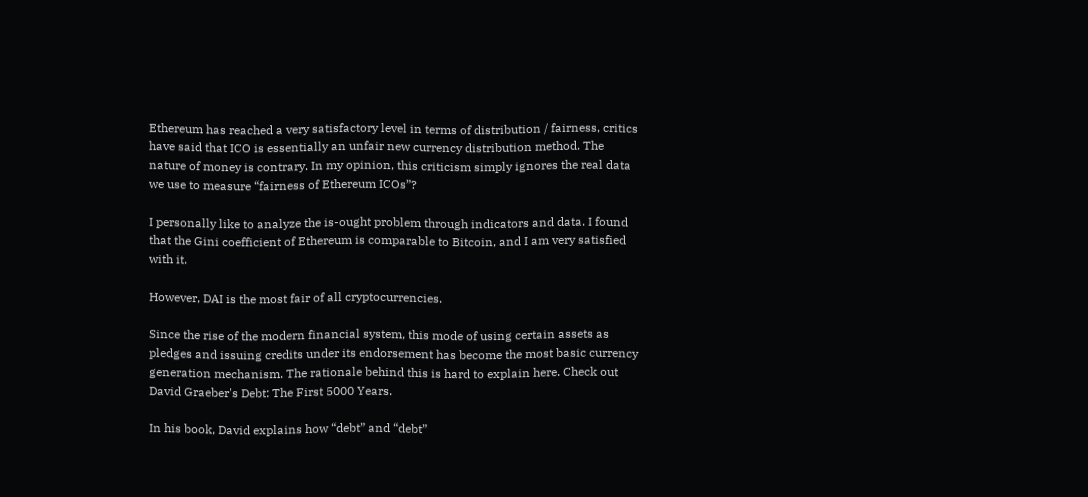Ethereum has reached a very satisfactory level in terms of distribution / fairness, critics have said that ICO is essentially an unfair new currency distribution method. The nature of money is contrary. In my opinion, this criticism simply ignores the real data we use to measure “fairness of Ethereum ICOs”?

I personally like to analyze the is-ought problem through indicators and data. I found that the Gini coefficient of Ethereum is comparable to Bitcoin, and I am very satisfied with it.

However, DAI is the most fair of all cryptocurrencies.

Since the rise of the modern financial system, this mode of using certain assets as pledges and issuing credits under its endorsement has become the most basic currency generation mechanism. The rationale behind this is hard to explain here. Check out David Graeber's Debt: The First 5000 Years.

In his book, David explains how “debt” and “debt”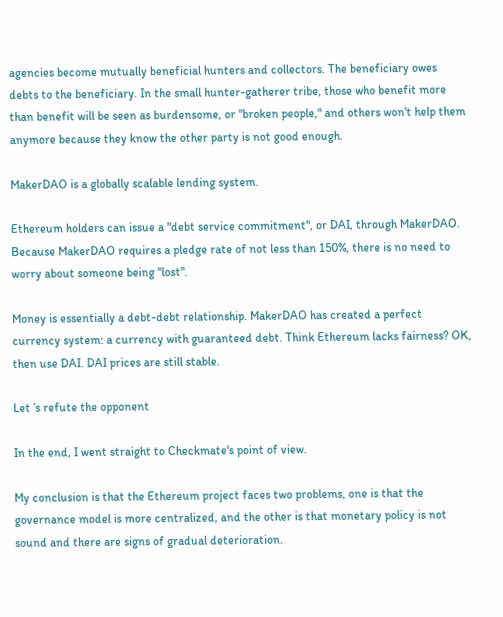agencies become mutually beneficial hunters and collectors. The beneficiary owes debts to the beneficiary. In the small hunter-gatherer tribe, those who benefit more than benefit will be seen as burdensome, or "broken people," and others won't help them anymore because they know the other party is not good enough.

MakerDAO is a globally scalable lending system.

Ethereum holders can issue a "debt service commitment", or DAI, through MakerDAO. Because MakerDAO requires a pledge rate of not less than 150%, there is no need to worry about someone being "lost".

Money is essentially a debt-debt relationship. MakerDAO has created a perfect currency system: a currency with guaranteed debt. Think Ethereum lacks fairness? OK, then use DAI. DAI prices are still stable.

Let ’s refute the opponent

In the end, I went straight to Checkmate's point of view.

My conclusion is that the Ethereum project faces two problems, one is that the governance model is more centralized, and the other is that monetary policy is not sound and there are signs of gradual deterioration.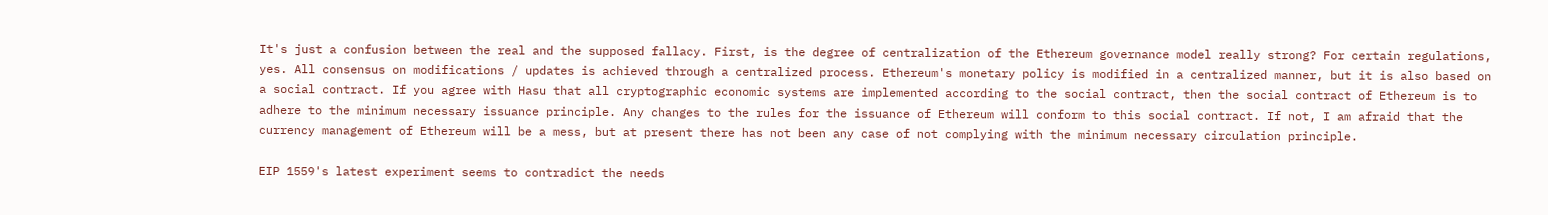It's just a confusion between the real and the supposed fallacy. First, is the degree of centralization of the Ethereum governance model really strong? For certain regulations, yes. All consensus on modifications / updates is achieved through a centralized process. Ethereum's monetary policy is modified in a centralized manner, but it is also based on a social contract. If you agree with Hasu that all cryptographic economic systems are implemented according to the social contract, then the social contract of Ethereum is to adhere to the minimum necessary issuance principle. Any changes to the rules for the issuance of Ethereum will conform to this social contract. If not, I am afraid that the currency management of Ethereum will be a mess, but at present there has not been any case of not complying with the minimum necessary circulation principle.

EIP 1559's latest experiment seems to contradict the needs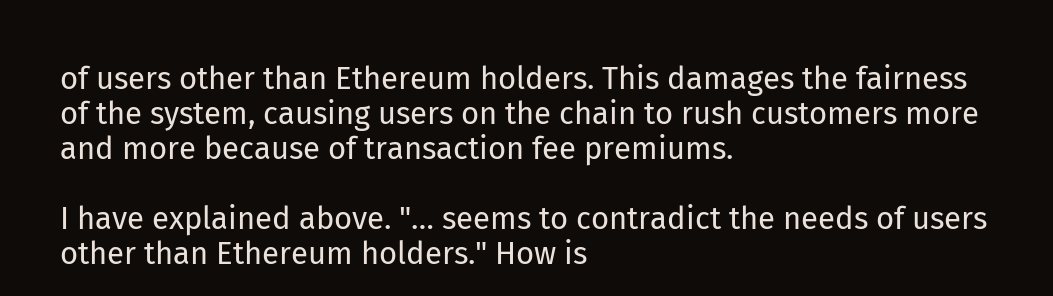of users other than Ethereum holders. This damages the fairness of the system, causing users on the chain to rush customers more and more because of transaction fee premiums.

I have explained above. "… seems to contradict the needs of users other than Ethereum holders." How is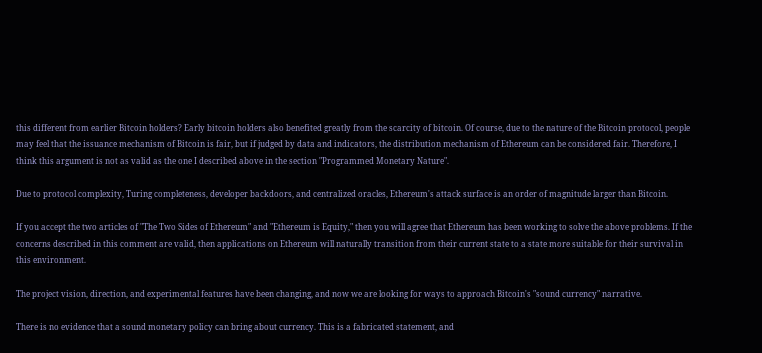this different from earlier Bitcoin holders? Early bitcoin holders also benefited greatly from the scarcity of bitcoin. Of course, due to the nature of the Bitcoin protocol, people may feel that the issuance mechanism of Bitcoin is fair, but if judged by data and indicators, the distribution mechanism of Ethereum can be considered fair. Therefore, I think this argument is not as valid as the one I described above in the section "Programmed Monetary Nature".

Due to protocol complexity, Turing completeness, developer backdoors, and centralized oracles, Ethereum's attack surface is an order of magnitude larger than Bitcoin.

If you accept the two articles of "The Two Sides of Ethereum" and "Ethereum is Equity," then you will agree that Ethereum has been working to solve the above problems. If the concerns described in this comment are valid, then applications on Ethereum will naturally transition from their current state to a state more suitable for their survival in this environment.

The project vision, direction, and experimental features have been changing, and now we are looking for ways to approach Bitcoin's "sound currency" narrative.

There is no evidence that a sound monetary policy can bring about currency. This is a fabricated statement, and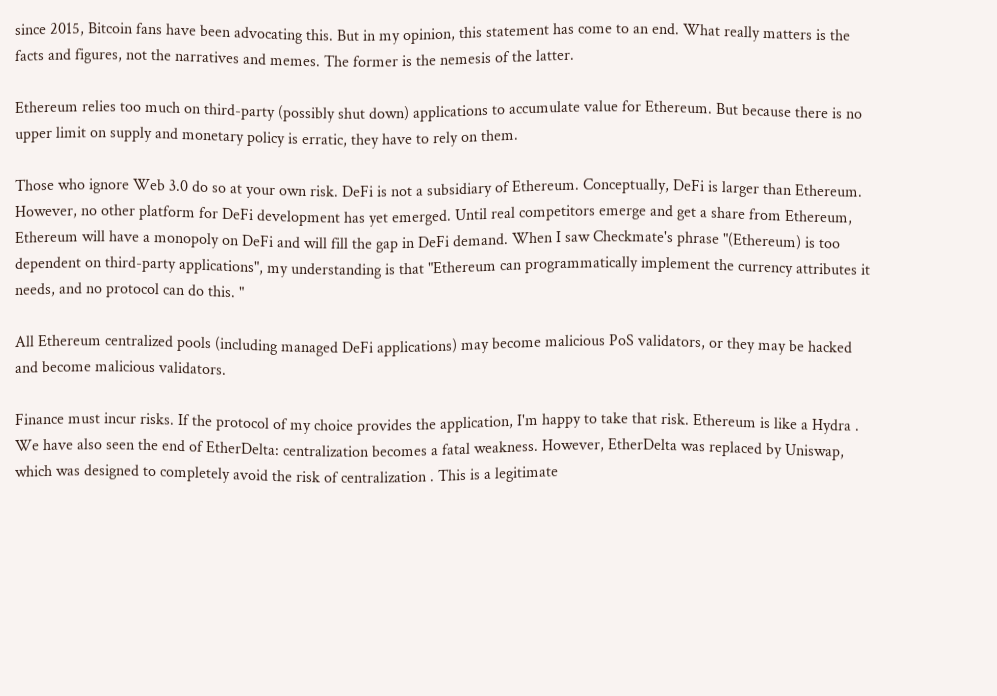since 2015, Bitcoin fans have been advocating this. But in my opinion, this statement has come to an end. What really matters is the facts and figures, not the narratives and memes. The former is the nemesis of the latter.

Ethereum relies too much on third-party (possibly shut down) applications to accumulate value for Ethereum. But because there is no upper limit on supply and monetary policy is erratic, they have to rely on them.

Those who ignore Web 3.0 do so at your own risk. DeFi is not a subsidiary of Ethereum. Conceptually, DeFi is larger than Ethereum. However, no other platform for DeFi development has yet emerged. Until real competitors emerge and get a share from Ethereum, Ethereum will have a monopoly on DeFi and will fill the gap in DeFi demand. When I saw Checkmate's phrase "(Ethereum) is too dependent on third-party applications", my understanding is that "Ethereum can programmatically implement the currency attributes it needs, and no protocol can do this. "

All Ethereum centralized pools (including managed DeFi applications) may become malicious PoS validators, or they may be hacked and become malicious validators.

Finance must incur risks. If the protocol of my choice provides the application, I'm happy to take that risk. Ethereum is like a Hydra . We have also seen the end of EtherDelta: centralization becomes a fatal weakness. However, EtherDelta was replaced by Uniswap, which was designed to completely avoid the risk of centralization . This is a legitimate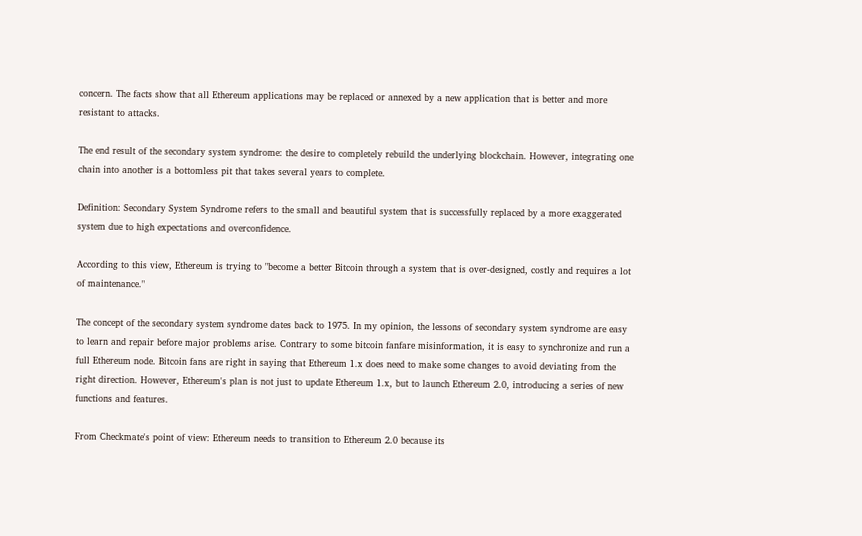concern. The facts show that all Ethereum applications may be replaced or annexed by a new application that is better and more resistant to attacks.

The end result of the secondary system syndrome: the desire to completely rebuild the underlying blockchain. However, integrating one chain into another is a bottomless pit that takes several years to complete.

Definition: Secondary System Syndrome refers to the small and beautiful system that is successfully replaced by a more exaggerated system due to high expectations and overconfidence.

According to this view, Ethereum is trying to "become a better Bitcoin through a system that is over-designed, costly and requires a lot of maintenance."

The concept of the secondary system syndrome dates back to 1975. In my opinion, the lessons of secondary system syndrome are easy to learn and repair before major problems arise. Contrary to some bitcoin fanfare misinformation, it is easy to synchronize and run a full Ethereum node. Bitcoin fans are right in saying that Ethereum 1.x does need to make some changes to avoid deviating from the right direction. However, Ethereum's plan is not just to update Ethereum 1.x, but to launch Ethereum 2.0, introducing a series of new functions and features.

From Checkmate's point of view: Ethereum needs to transition to Ethereum 2.0 because its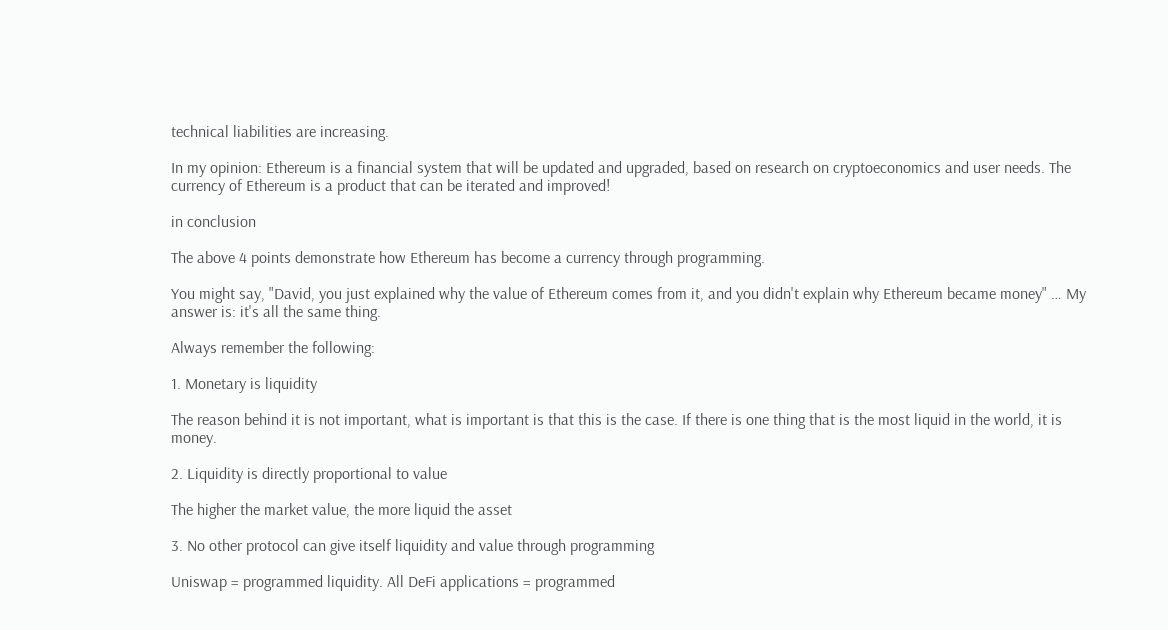technical liabilities are increasing.

In my opinion: Ethereum is a financial system that will be updated and upgraded, based on research on cryptoeconomics and user needs. The currency of Ethereum is a product that can be iterated and improved!

in conclusion

The above 4 points demonstrate how Ethereum has become a currency through programming.

You might say, "David, you just explained why the value of Ethereum comes from it, and you didn't explain why Ethereum became money" … My answer is: it's all the same thing.

Always remember the following:

1. Monetary is liquidity

The reason behind it is not important, what is important is that this is the case. If there is one thing that is the most liquid in the world, it is money.

2. Liquidity is directly proportional to value

The higher the market value, the more liquid the asset

3. No other protocol can give itself liquidity and value through programming

Uniswap = programmed liquidity. All DeFi applications = programmed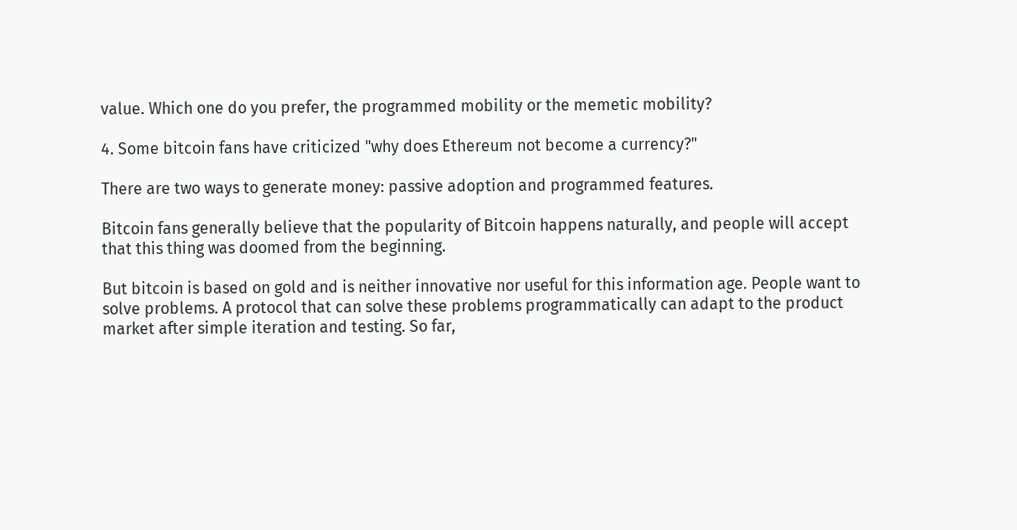value. Which one do you prefer, the programmed mobility or the memetic mobility?

4. Some bitcoin fans have criticized "why does Ethereum not become a currency?"

There are two ways to generate money: passive adoption and programmed features.

Bitcoin fans generally believe that the popularity of Bitcoin happens naturally, and people will accept that this thing was doomed from the beginning.

But bitcoin is based on gold and is neither innovative nor useful for this information age. People want to solve problems. A protocol that can solve these problems programmatically can adapt to the product market after simple iteration and testing. So far,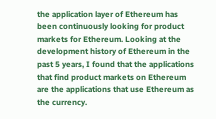the application layer of Ethereum has been continuously looking for product markets for Ethereum. Looking at the development history of Ethereum in the past 5 years, I found that the applications that find product markets on Ethereum are the applications that use Ethereum as the currency.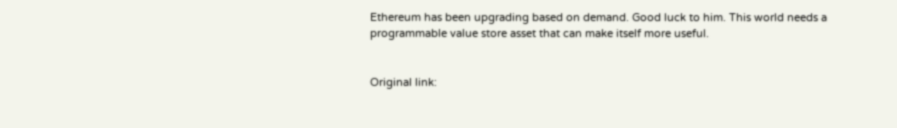Ethereum has been upgrading based on demand. Good luck to him. This world needs a programmable value store asset that can make itself more useful.


Original link: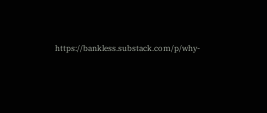https://bankless.substack.com/p/why-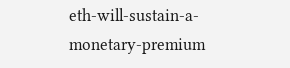eth-will-sustain-a-monetary-premium